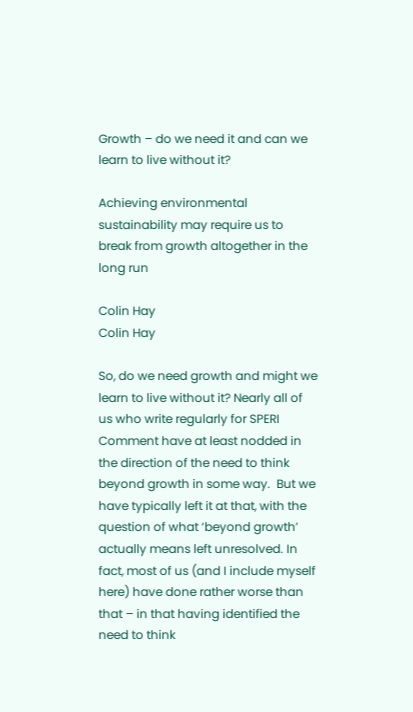Growth – do we need it and can we learn to live without it?

Achieving environmental sustainability may require us to break from growth altogether in the long run

Colin Hay
Colin Hay

So, do we need growth and might we learn to live without it? Nearly all of us who write regularly for SPERI Comment have at least nodded in the direction of the need to think beyond growth in some way.  But we have typically left it at that, with the question of what ‘beyond growth’ actually means left unresolved. In fact, most of us (and I include myself here) have done rather worse than that – in that having identified the need to think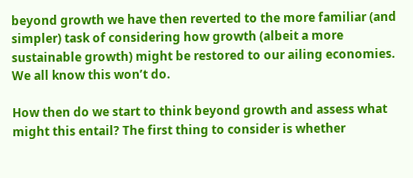beyond growth we have then reverted to the more familiar (and simpler) task of considering how growth (albeit a more sustainable growth) might be restored to our ailing economies.  We all know this won’t do.

How then do we start to think beyond growth and assess what might this entail? The first thing to consider is whether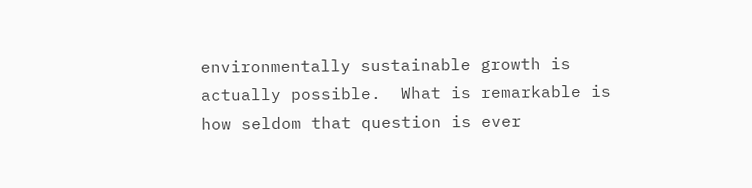environmentally sustainable growth is actually possible.  What is remarkable is how seldom that question is ever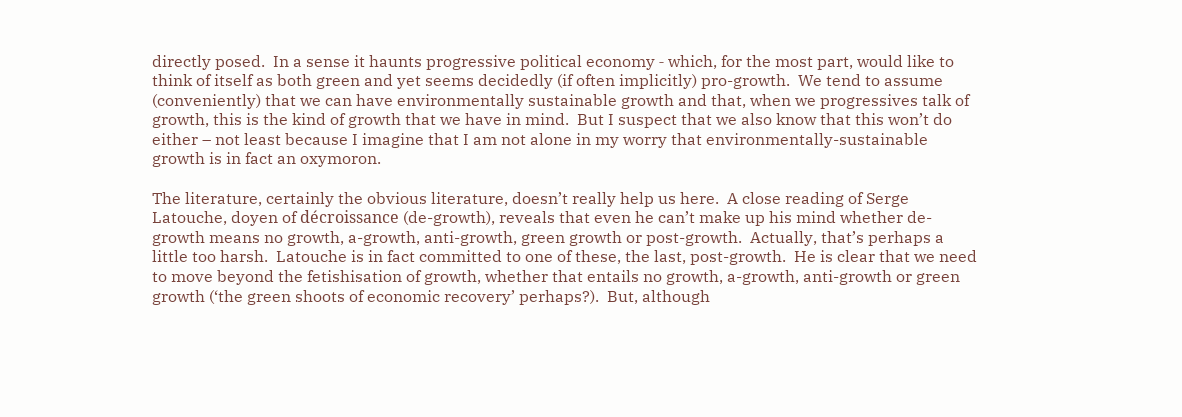directly posed.  In a sense it haunts progressive political economy ‑ which, for the most part, would like to think of itself as both green and yet seems decidedly (if often implicitly) pro-growth.  We tend to assume (conveniently) that we can have environmentally sustainable growth and that, when we progressives talk of growth, this is the kind of growth that we have in mind.  But I suspect that we also know that this won’t do either – not least because I imagine that I am not alone in my worry that environmentally-sustainable growth is in fact an oxymoron.

The literature, certainly the obvious literature, doesn’t really help us here.  A close reading of Serge Latouche, doyen of décroissance (de-growth), reveals that even he can’t make up his mind whether de-growth means no growth, a-growth, anti-growth, green growth or post-growth.  Actually, that’s perhaps a little too harsh.  Latouche is in fact committed to one of these, the last, post-growth.  He is clear that we need to move beyond the fetishisation of growth, whether that entails no growth, a-growth, anti-growth or green growth (‘the green shoots of economic recovery’ perhaps?).  But, although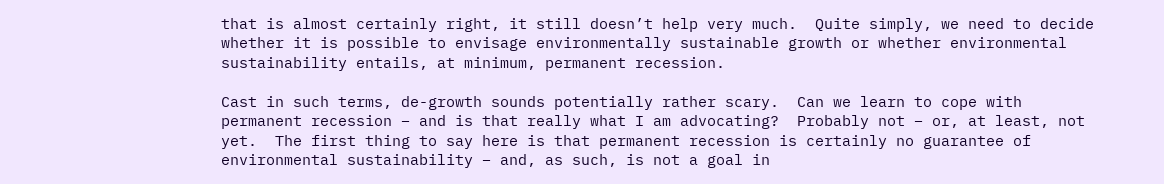that is almost certainly right, it still doesn’t help very much.  Quite simply, we need to decide whether it is possible to envisage environmentally sustainable growth or whether environmental sustainability entails, at minimum, permanent recession.

Cast in such terms, de-growth sounds potentially rather scary.  Can we learn to cope with permanent recession – and is that really what I am advocating?  Probably not – or, at least, not yet.  The first thing to say here is that permanent recession is certainly no guarantee of environmental sustainability – and, as such, is not a goal in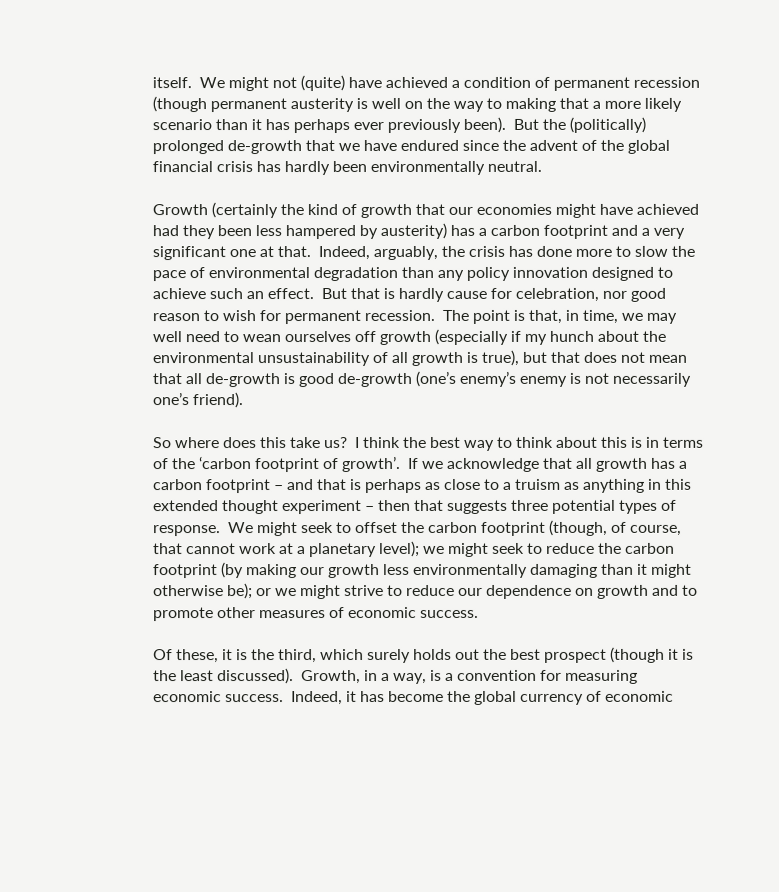itself.  We might not (quite) have achieved a condition of permanent recession (though permanent austerity is well on the way to making that a more likely scenario than it has perhaps ever previously been).  But the (politically) prolonged de-growth that we have endured since the advent of the global financial crisis has hardly been environmentally neutral.

Growth (certainly the kind of growth that our economies might have achieved had they been less hampered by austerity) has a carbon footprint and a very significant one at that.  Indeed, arguably, the crisis has done more to slow the pace of environmental degradation than any policy innovation designed to achieve such an effect.  But that is hardly cause for celebration, nor good reason to wish for permanent recession.  The point is that, in time, we may well need to wean ourselves off growth (especially if my hunch about the environmental unsustainability of all growth is true), but that does not mean that all de-growth is good de-growth (one’s enemy’s enemy is not necessarily one’s friend).

So where does this take us?  I think the best way to think about this is in terms of the ‘carbon footprint of growth’.  If we acknowledge that all growth has a carbon footprint – and that is perhaps as close to a truism as anything in this extended thought experiment – then that suggests three potential types of response.  We might seek to offset the carbon footprint (though, of course, that cannot work at a planetary level); we might seek to reduce the carbon footprint (by making our growth less environmentally damaging than it might otherwise be); or we might strive to reduce our dependence on growth and to promote other measures of economic success.

Of these, it is the third, which surely holds out the best prospect (though it is the least discussed).  Growth, in a way, is a convention for measuring economic success.  Indeed, it has become the global currency of economic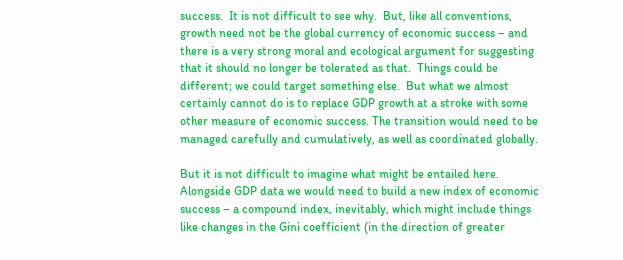success.  It is not difficult to see why.  But, like all conventions, growth need not be the global currency of economic success – and there is a very strong moral and ecological argument for suggesting that it should no longer be tolerated as that.  Things could be different; we could target something else.  But what we almost certainly cannot do is to replace GDP growth at a stroke with some other measure of economic success. The transition would need to be managed carefully and cumulatively, as well as coordinated globally.

But it is not difficult to imagine what might be entailed here.  Alongside GDP data we would need to build a new index of economic success – a compound index, inevitably, which might include things like changes in the Gini coefficient (in the direction of greater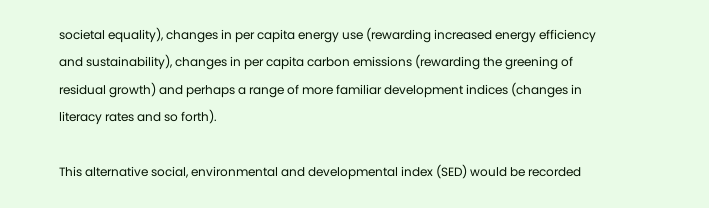societal equality), changes in per capita energy use (rewarding increased energy efficiency and sustainability), changes in per capita carbon emissions (rewarding the greening of residual growth) and perhaps a range of more familiar development indices (changes in literacy rates and so forth).

This alternative social, environmental and developmental index (SED) would be recorded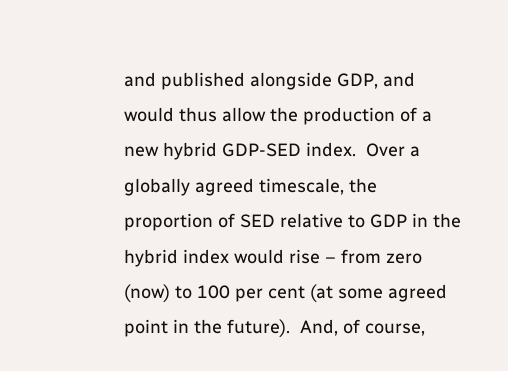and published alongside GDP, and would thus allow the production of a new hybrid GDP-SED index.  Over a globally agreed timescale, the proportion of SED relative to GDP in the hybrid index would rise – from zero (now) to 100 per cent (at some agreed point in the future).  And, of course,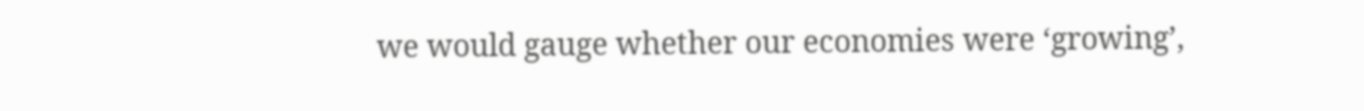we would gauge whether our economies were ‘growing’,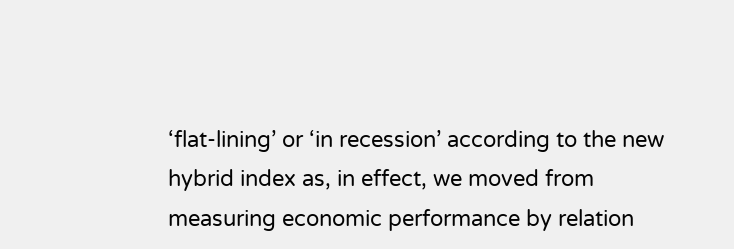‘flat-lining’ or ‘in recession’ according to the new hybrid index as, in effect, we moved from measuring economic performance by relation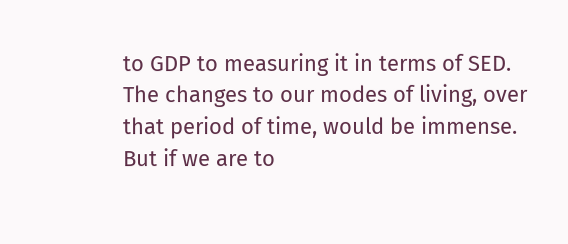to GDP to measuring it in terms of SED.  The changes to our modes of living, over that period of time, would be immense.  But if we are to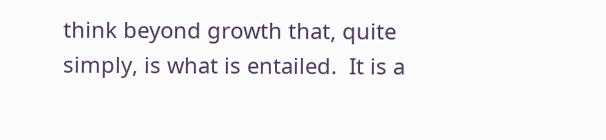think beyond growth that, quite simply, is what is entailed.  It is a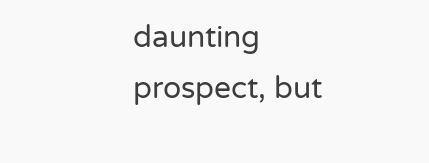daunting prospect, but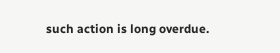such action is long overdue.